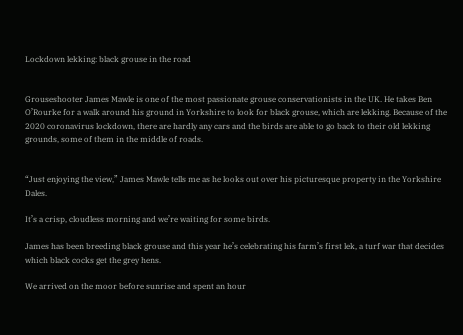Lockdown lekking: black grouse in the road


Grouseshooter James Mawle is one of the most passionate grouse conservationists in the UK. He takes Ben O’Rourke for a walk around his ground in Yorkshire to look for black grouse, which are lekking. Because of the 2020 coronavirus lockdown, there are hardly any cars and the birds are able to go back to their old lekking grounds, some of them in the middle of roads.


“Just enjoying the view,” James Mawle tells me as he looks out over his picturesque property in the Yorkshire Dales.

It’s a crisp, cloudless morning and we’re waiting for some birds.

James has been breeding black grouse and this year he’s celebrating his farm’s first lek, a turf war that decides which black cocks get the grey hens.

We arrived on the moor before sunrise and spent an hour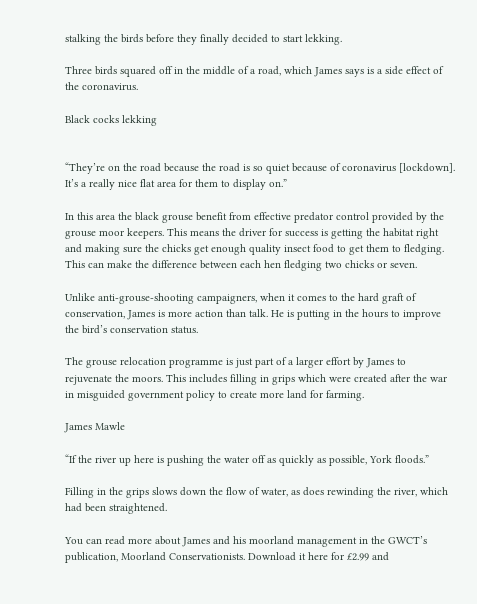stalking the birds before they finally decided to start lekking.

Three birds squared off in the middle of a road, which James says is a side effect of the coronavirus.

Black cocks lekking


“They’re on the road because the road is so quiet because of coronavirus [lockdown]. It’s a really nice flat area for them to display on.”

In this area the black grouse benefit from effective predator control provided by the grouse moor keepers. This means the driver for success is getting the habitat right and making sure the chicks get enough quality insect food to get them to fledging. This can make the difference between each hen fledging two chicks or seven.

Unlike anti-grouse-shooting campaigners, when it comes to the hard graft of conservation, James is more action than talk. He is putting in the hours to improve the bird’s conservation status.

The grouse relocation programme is just part of a larger effort by James to rejuvenate the moors. This includes filling in grips which were created after the war in misguided government policy to create more land for farming.

James Mawle

“If the river up here is pushing the water off as quickly as possible, York floods.”

Filling in the grips slows down the flow of water, as does rewinding the river, which had been straightened.

You can read more about James and his moorland management in the GWCT’s publication, Moorland Conservationists. Download it here for £2.99 and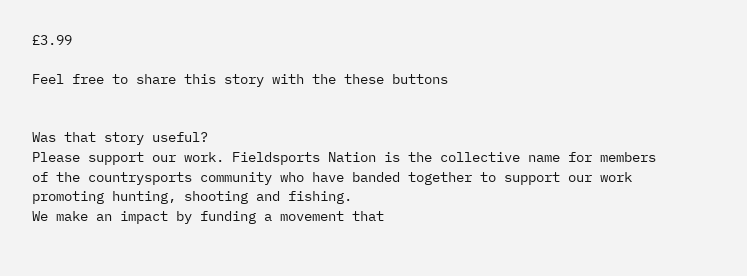£3.99

Feel free to share this story with the these buttons


Was that story useful?
Please support our work. Fieldsports Nation is the collective name for members of the countrysports community who have banded together to support our work promoting hunting, shooting and fishing.
We make an impact by funding a movement that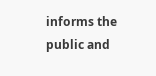informs the public and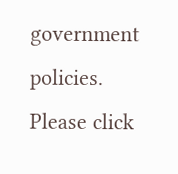government policies.
Please click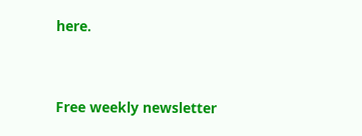here.


Free weekly newsletter